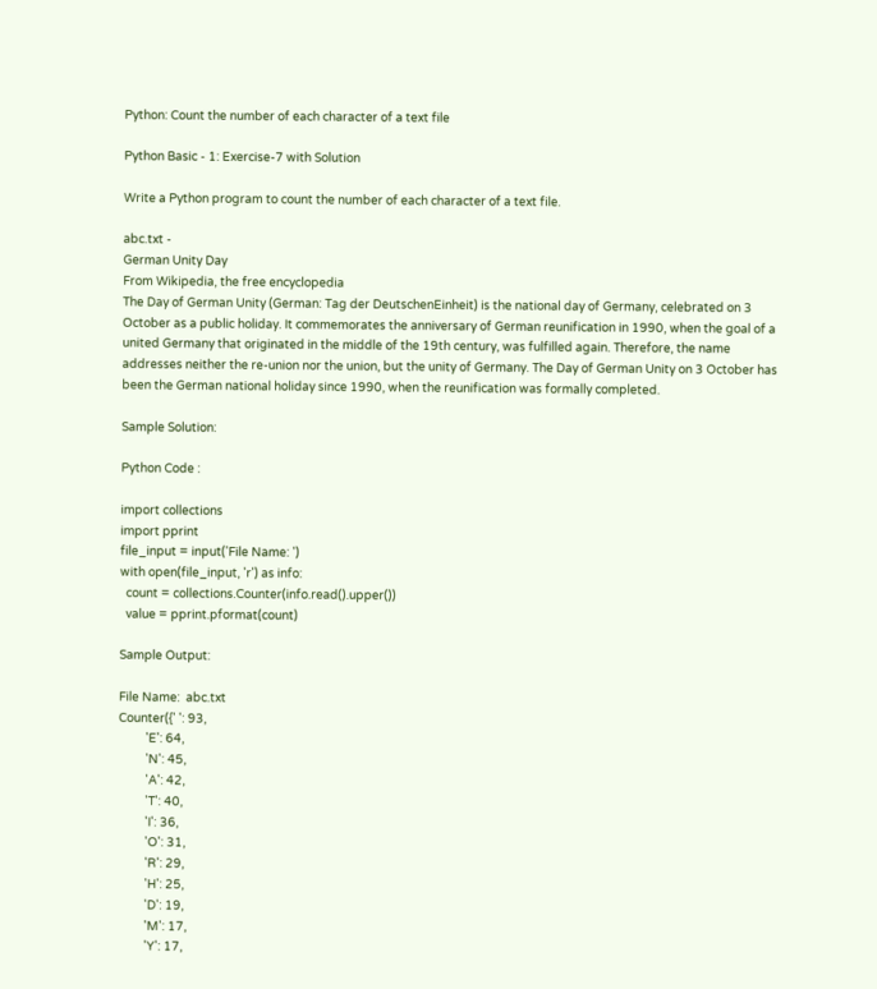Python: Count the number of each character of a text file

Python Basic - 1: Exercise-7 with Solution

Write a Python program to count the number of each character of a text file.

abc.txt -
German Unity Day
From Wikipedia, the free encyclopedia
The Day of German Unity (German: Tag der DeutschenEinheit) is the national day of Germany, celebrated on 3 October as a public holiday. It commemorates the anniversary of German reunification in 1990, when the goal of a united Germany that originated in the middle of the 19th century, was fulfilled again. Therefore, the name addresses neither the re-union nor the union, but the unity of Germany. The Day of German Unity on 3 October has been the German national holiday since 1990, when the reunification was formally completed.

Sample Solution:

Python Code :

import collections
import pprint
file_input = input('File Name: ')
with open(file_input, 'r') as info:
  count = collections.Counter(info.read().upper())
  value = pprint.pformat(count)

Sample Output:

File Name:  abc.txt
Counter({' ': 93,
         'E': 64,
         'N': 45,
         'A': 42,
         'T': 40,
         'I': 36,
         'O': 31,
         'R': 29,
         'H': 25,
         'D': 19,
         'M': 17,
         'Y': 17,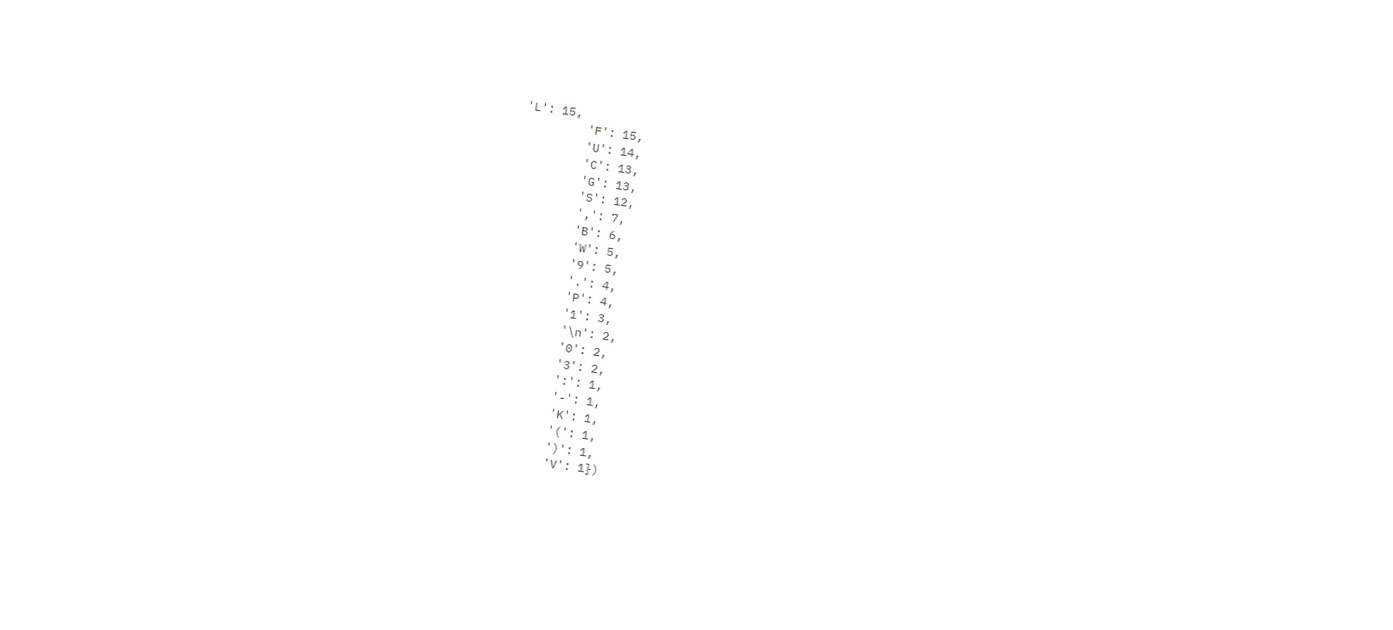'L': 15,
         'F': 15,
         'U': 14,
         'C': 13,
         'G': 13,
         'S': 12,
         ',': 7,
         'B': 6,
         'W': 5,
         '9': 5,
         '.': 4,
         'P': 4,
         '1': 3,
         '\n': 2,
         '0': 2,
         '3': 2,
         ':': 1,
         '-': 1,
         'K': 1,
         '(': 1,
         ')': 1,
         'V': 1})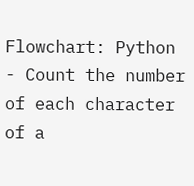Flowchart: Python - Count the number of each character of a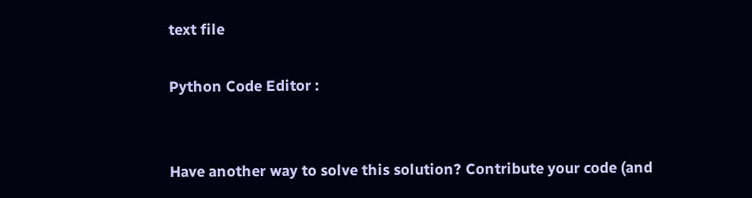text file

Python Code Editor :


Have another way to solve this solution? Contribute your code (and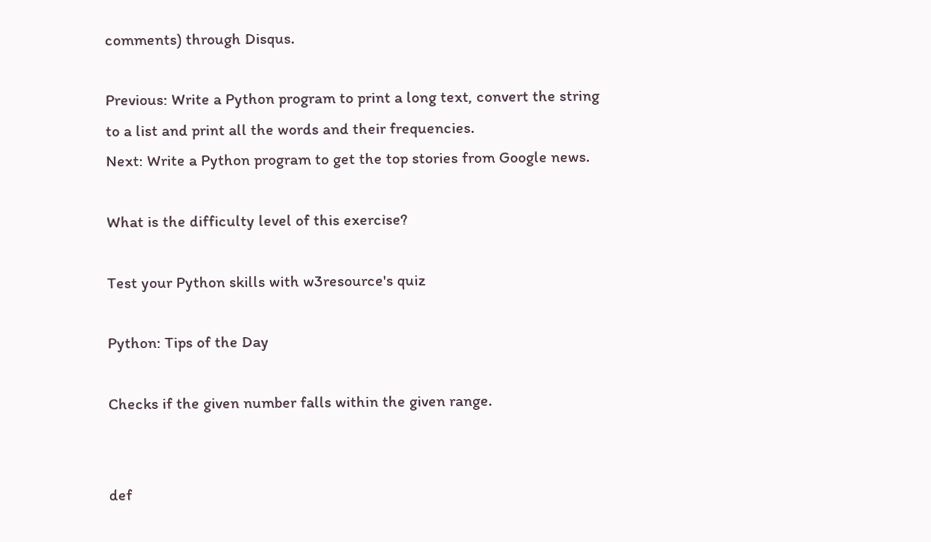comments) through Disqus.

Previous: Write a Python program to print a long text, convert the string to a list and print all the words and their frequencies.
Next: Write a Python program to get the top stories from Google news.

What is the difficulty level of this exercise?

Test your Python skills with w3resource's quiz

Python: Tips of the Day

Checks if the given number falls within the given range.


def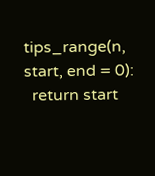tips_range(n, start, end = 0):
  return start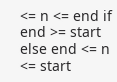<= n <= end if end >= start else end <= n <= start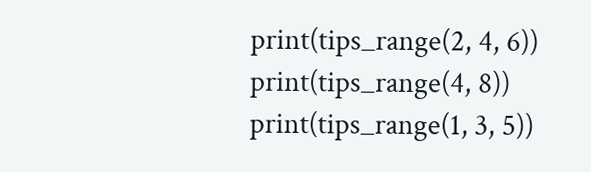print(tips_range(2, 4, 6))
print(tips_range(4, 8))
print(tips_range(1, 3, 5))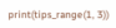print(tips_range(1, 3))